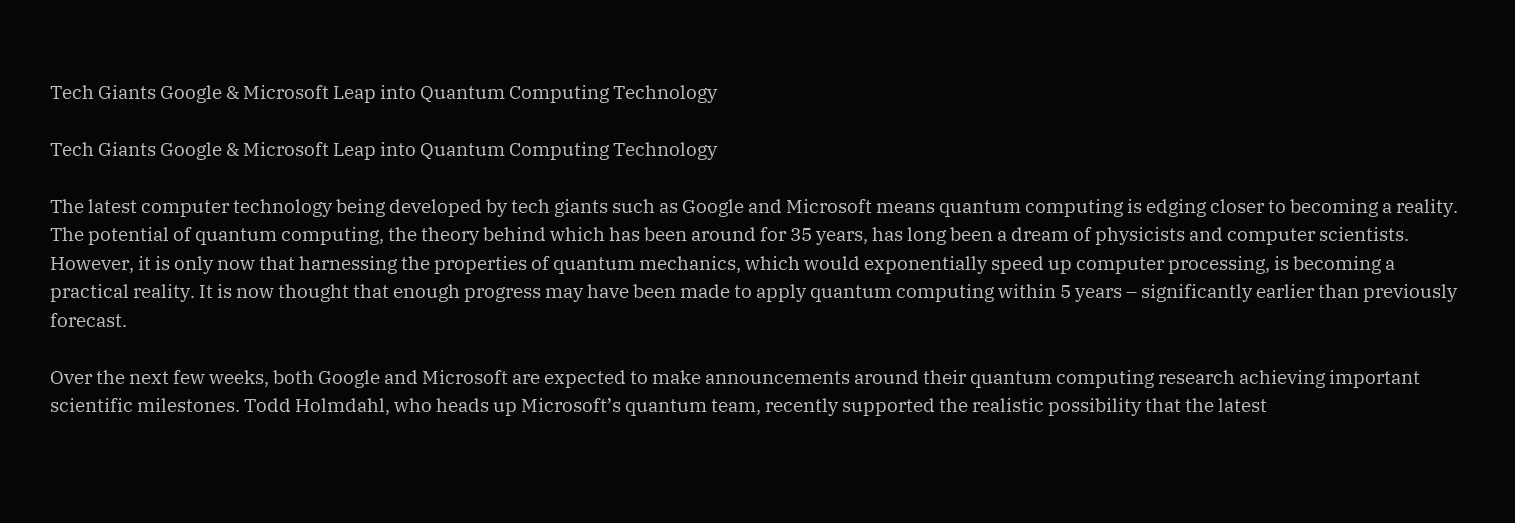Tech Giants Google & Microsoft Leap into Quantum Computing Technology

Tech Giants Google & Microsoft Leap into Quantum Computing Technology

The latest computer technology being developed by tech giants such as Google and Microsoft means quantum computing is edging closer to becoming a reality. The potential of quantum computing, the theory behind which has been around for 35 years, has long been a dream of physicists and computer scientists. However, it is only now that harnessing the properties of quantum mechanics, which would exponentially speed up computer processing, is becoming a practical reality. It is now thought that enough progress may have been made to apply quantum computing within 5 years – significantly earlier than previously forecast.

Over the next few weeks, both Google and Microsoft are expected to make announcements around their quantum computing research achieving important scientific milestones. Todd Holmdahl, who heads up Microsoft’s quantum team, recently supported the realistic possibility that the latest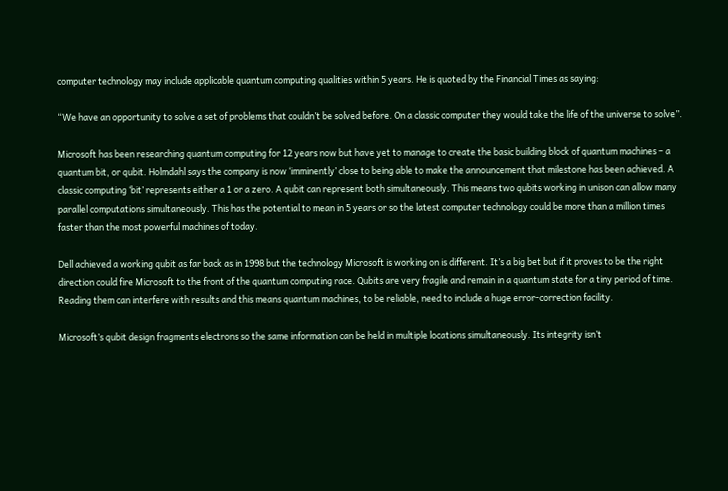computer technology may include applicable quantum computing qualities within 5 years. He is quoted by the Financial Times as saying:

“We have an opportunity to solve a set of problems that couldn’t be solved before. On a classic computer they would take the life of the universe to solve”.

Microsoft has been researching quantum computing for 12 years now but have yet to manage to create the basic building block of quantum machines – a quantum bit, or qubit. Holmdahl says the company is now ‘imminently’ close to being able to make the announcement that milestone has been achieved. A classic computing ‘bit’ represents either a 1 or a zero. A qubit can represent both simultaneously. This means two qubits working in unison can allow many parallel computations simultaneously. This has the potential to mean in 5 years or so the latest computer technology could be more than a million times faster than the most powerful machines of today.

Dell achieved a working qubit as far back as in 1998 but the technology Microsoft is working on is different. It’s a big bet but if it proves to be the right direction could fire Microsoft to the front of the quantum computing race. Qubits are very fragile and remain in a quantum state for a tiny period of time. Reading them can interfere with results and this means quantum machines, to be reliable, need to include a huge error-correction facility.

Microsoft’s qubit design fragments electrons so the same information can be held in multiple locations simultaneously. Its integrity isn’t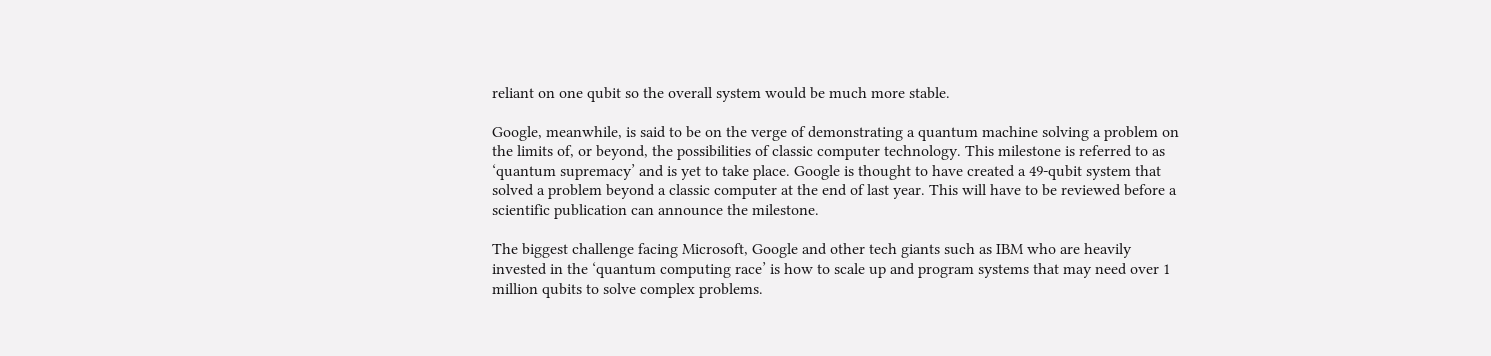reliant on one qubit so the overall system would be much more stable.

Google, meanwhile, is said to be on the verge of demonstrating a quantum machine solving a problem on the limits of, or beyond, the possibilities of classic computer technology. This milestone is referred to as ‘quantum supremacy’ and is yet to take place. Google is thought to have created a 49-qubit system that solved a problem beyond a classic computer at the end of last year. This will have to be reviewed before a scientific publication can announce the milestone.

The biggest challenge facing Microsoft, Google and other tech giants such as IBM who are heavily invested in the ‘quantum computing race’ is how to scale up and program systems that may need over 1 million qubits to solve complex problems.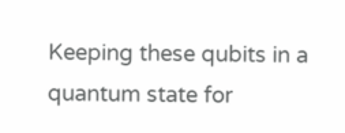Keeping these qubits in a quantum state for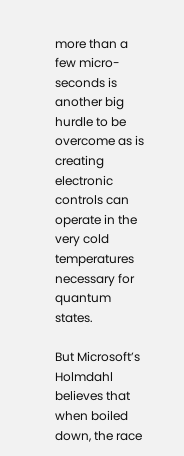more than a few micro-seconds is another big hurdle to be overcome as is creating electronic controls can operate in the very cold temperatures necessary for quantum states.

But Microsoft’s Holmdahl believes that when boiled down, the race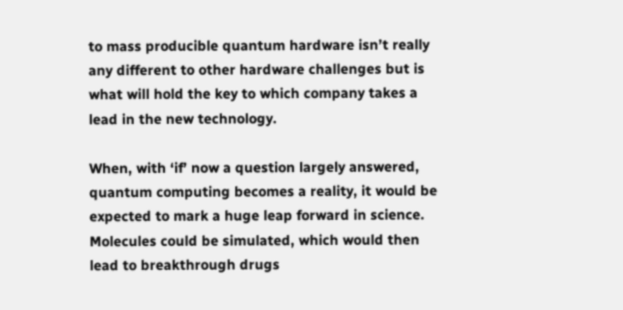to mass producible quantum hardware isn’t really any different to other hardware challenges but is what will hold the key to which company takes a lead in the new technology.

When, with ‘if’ now a question largely answered, quantum computing becomes a reality, it would be expected to mark a huge leap forward in science. Molecules could be simulated, which would then lead to breakthrough drugs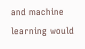and machine learning would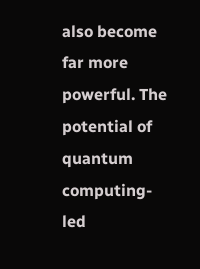also become far more powerful. The potential of quantum computing-led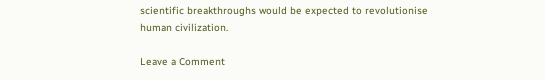scientific breakthroughs would be expected to revolutionise human civilization.

Leave a Comment